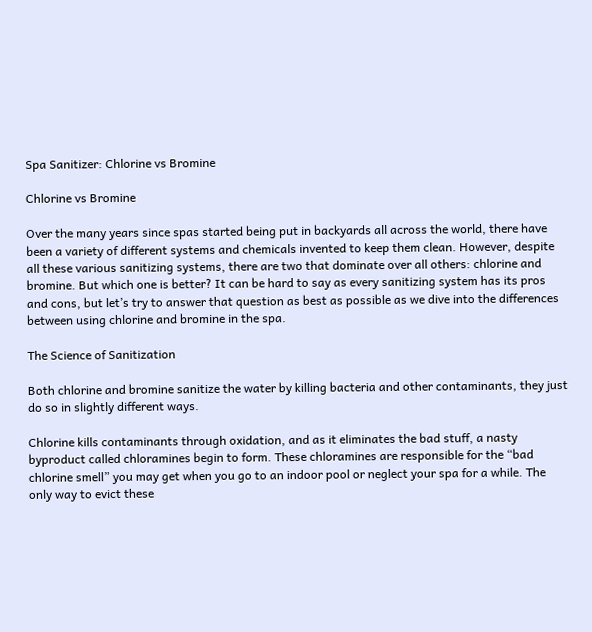Spa Sanitizer: Chlorine vs Bromine

Chlorine vs Bromine

Over the many years since spas started being put in backyards all across the world, there have been a variety of different systems and chemicals invented to keep them clean. However, despite all these various sanitizing systems, there are two that dominate over all others: chlorine and bromine. But which one is better? It can be hard to say as every sanitizing system has its pros and cons, but let’s try to answer that question as best as possible as we dive into the differences between using chlorine and bromine in the spa.

The Science of Sanitization

Both chlorine and bromine sanitize the water by killing bacteria and other contaminants, they just do so in slightly different ways.

Chlorine kills contaminants through oxidation, and as it eliminates the bad stuff, a nasty byproduct called chloramines begin to form. These chloramines are responsible for the “bad chlorine smell” you may get when you go to an indoor pool or neglect your spa for a while. The only way to evict these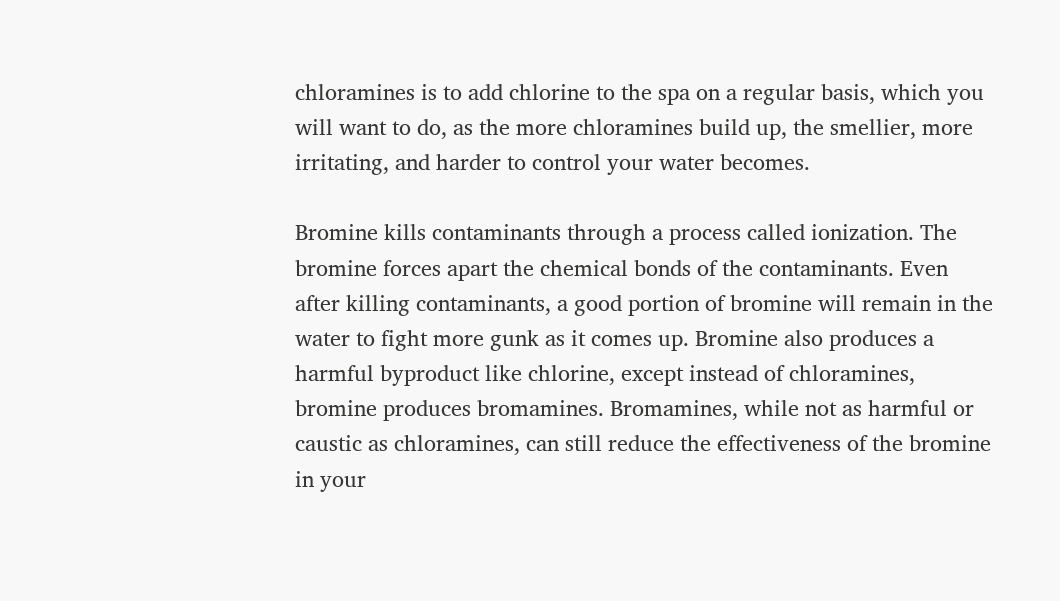chloramines is to add chlorine to the spa on a regular basis, which you will want to do, as the more chloramines build up, the smellier, more irritating, and harder to control your water becomes.

Bromine kills contaminants through a process called ionization. The bromine forces apart the chemical bonds of the contaminants. Even after killing contaminants, a good portion of bromine will remain in the water to fight more gunk as it comes up. Bromine also produces a harmful byproduct like chlorine, except instead of chloramines, bromine produces bromamines. Bromamines, while not as harmful or caustic as chloramines, can still reduce the effectiveness of the bromine in your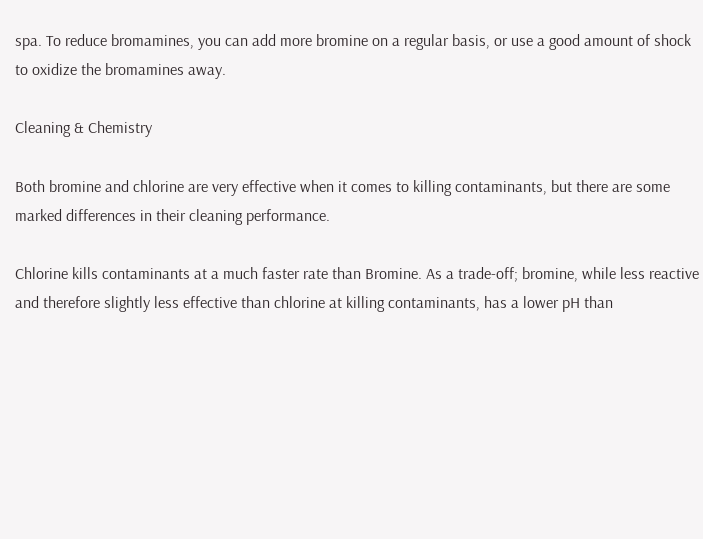spa. To reduce bromamines, you can add more bromine on a regular basis, or use a good amount of shock to oxidize the bromamines away.

Cleaning & Chemistry

Both bromine and chlorine are very effective when it comes to killing contaminants, but there are some marked differences in their cleaning performance.

Chlorine kills contaminants at a much faster rate than Bromine. As a trade-off; bromine, while less reactive and therefore slightly less effective than chlorine at killing contaminants, has a lower pH than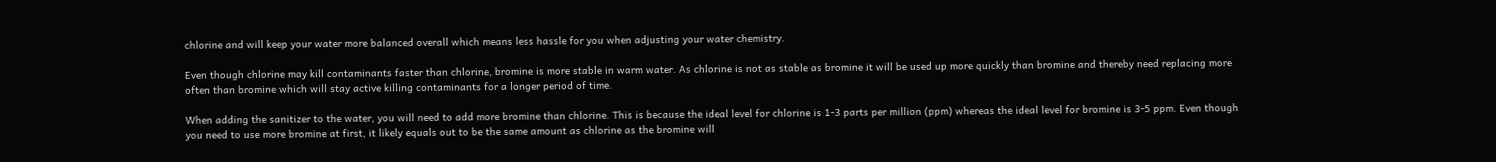chlorine and will keep your water more balanced overall which means less hassle for you when adjusting your water chemistry.

Even though chlorine may kill contaminants faster than chlorine, bromine is more stable in warm water. As chlorine is not as stable as bromine it will be used up more quickly than bromine and thereby need replacing more often than bromine which will stay active killing contaminants for a longer period of time.

When adding the sanitizer to the water, you will need to add more bromine than chlorine. This is because the ideal level for chlorine is 1-3 parts per million (ppm) whereas the ideal level for bromine is 3-5 ppm. Even though you need to use more bromine at first, it likely equals out to be the same amount as chlorine as the bromine will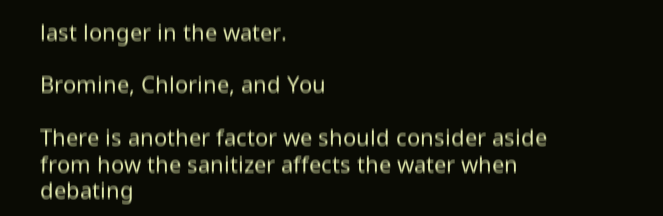last longer in the water.

Bromine, Chlorine, and You

There is another factor we should consider aside from how the sanitizer affects the water when debating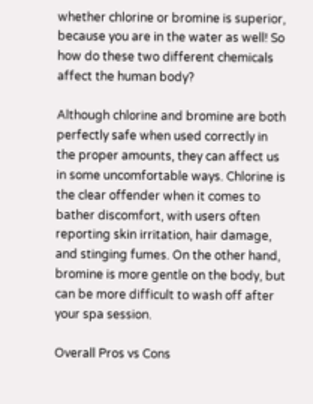whether chlorine or bromine is superior, because you are in the water as well! So how do these two different chemicals affect the human body?

Although chlorine and bromine are both perfectly safe when used correctly in the proper amounts, they can affect us in some uncomfortable ways. Chlorine is the clear offender when it comes to bather discomfort, with users often reporting skin irritation, hair damage, and stinging fumes. On the other hand, bromine is more gentle on the body, but can be more difficult to wash off after your spa session.

Overall Pros vs Cons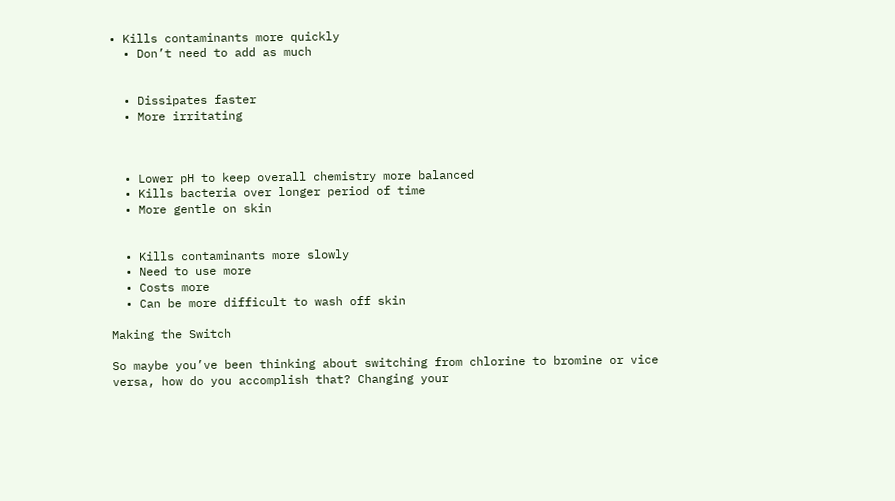• Kills contaminants more quickly
  • Don’t need to add as much


  • Dissipates faster
  • More irritating



  • Lower pH to keep overall chemistry more balanced
  • Kills bacteria over longer period of time
  • More gentle on skin


  • Kills contaminants more slowly
  • Need to use more
  • Costs more
  • Can be more difficult to wash off skin

Making the Switch

So maybe you’ve been thinking about switching from chlorine to bromine or vice versa, how do you accomplish that? Changing your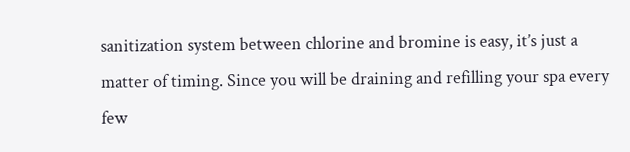sanitization system between chlorine and bromine is easy, it’s just a matter of timing. Since you will be draining and refilling your spa every few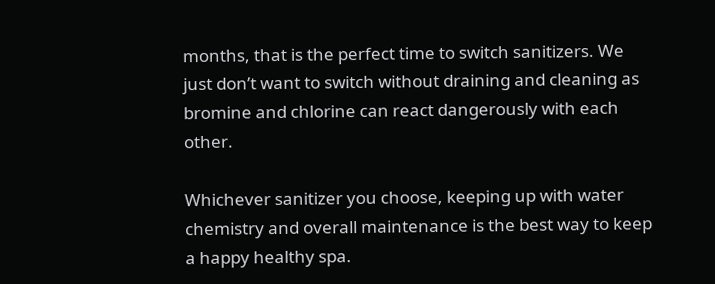months, that is the perfect time to switch sanitizers. We just don’t want to switch without draining and cleaning as bromine and chlorine can react dangerously with each other.

Whichever sanitizer you choose, keeping up with water chemistry and overall maintenance is the best way to keep a happy healthy spa.